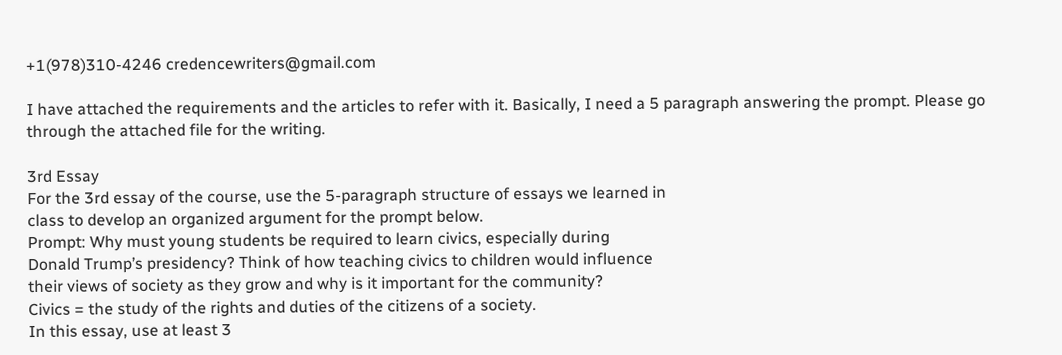+1(978)310-4246 credencewriters@gmail.com

I have attached the requirements and the articles to refer with it. Basically, I need a 5 paragraph answering the prompt. Please go through the attached file for the writing.

3rd Essay
For the 3rd essay of the course, use the 5-paragraph structure of essays we learned in
class to develop an organized argument for the prompt below.
Prompt: Why must young students be required to learn civics, especially during
Donald Trump’s presidency? Think of how teaching civics to children would influence
their views of society as they grow and why is it important for the community?
Civics = the study of the rights and duties of the citizens of a society.
In this essay, use at least 3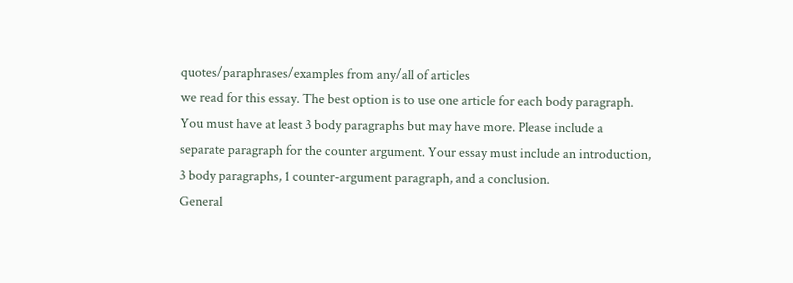quotes/paraphrases/examples from any/all of articles
we read for this essay. The best option is to use one article for each body paragraph.
You must have at least 3 body paragraphs but may have more. Please include a
separate paragraph for the counter argument. Your essay must include an introduction,
3 body paragraphs, 1 counter-argument paragraph, and a conclusion.
General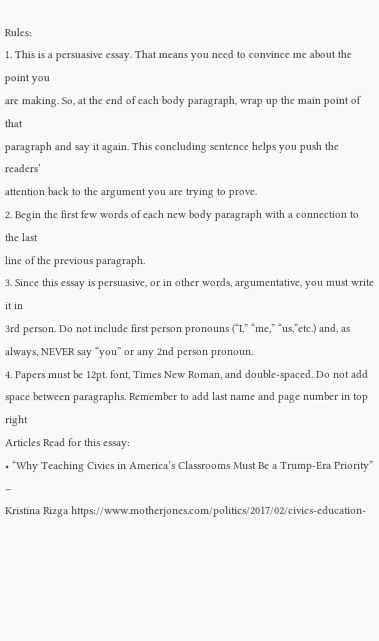Rules:
1. This is a persuasive essay. That means you need to convince me about the point you
are making. So, at the end of each body paragraph, wrap up the main point of that
paragraph and say it again. This concluding sentence helps you push the readers’
attention back to the argument you are trying to prove.
2. Begin the first few words of each new body paragraph with a connection to the last
line of the previous paragraph.
3. Since this essay is persuasive, or in other words, argumentative, you must write it in
3rd person. Do not include first person pronouns (“I,” “me,” “us,”etc.) and, as
always, NEVER say “you” or any 2nd person pronoun.
4. Papers must be 12pt. font, Times New Roman, and double-spaced. Do not add
space between paragraphs. Remember to add last name and page number in top right
Articles Read for this essay:
• “Why Teaching Civics in America’s Classrooms Must Be a Trump-Era Priority” –
Kristina Rizga https://www.motherjones.com/politics/2017/02/civics-education-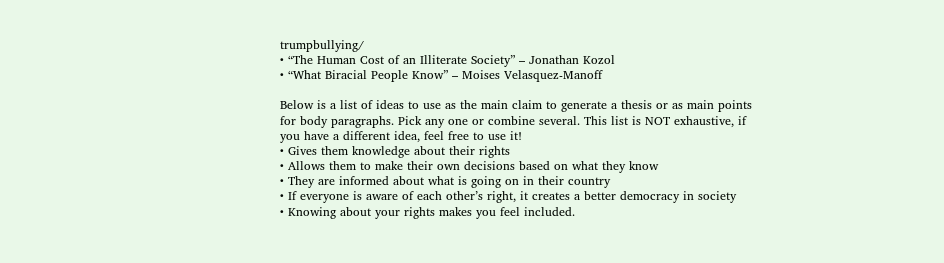trumpbullying/
• “The Human Cost of an Illiterate Society” – Jonathan Kozol
• “What Biracial People Know” – Moises Velasquez-Manoff

Below is a list of ideas to use as the main claim to generate a thesis or as main points
for body paragraphs. Pick any one or combine several. This list is NOT exhaustive, if
you have a different idea, feel free to use it!
• Gives them knowledge about their rights
• Allows them to make their own decisions based on what they know
• They are informed about what is going on in their country
• If everyone is aware of each other’s right, it creates a better democracy in society
• Knowing about your rights makes you feel included.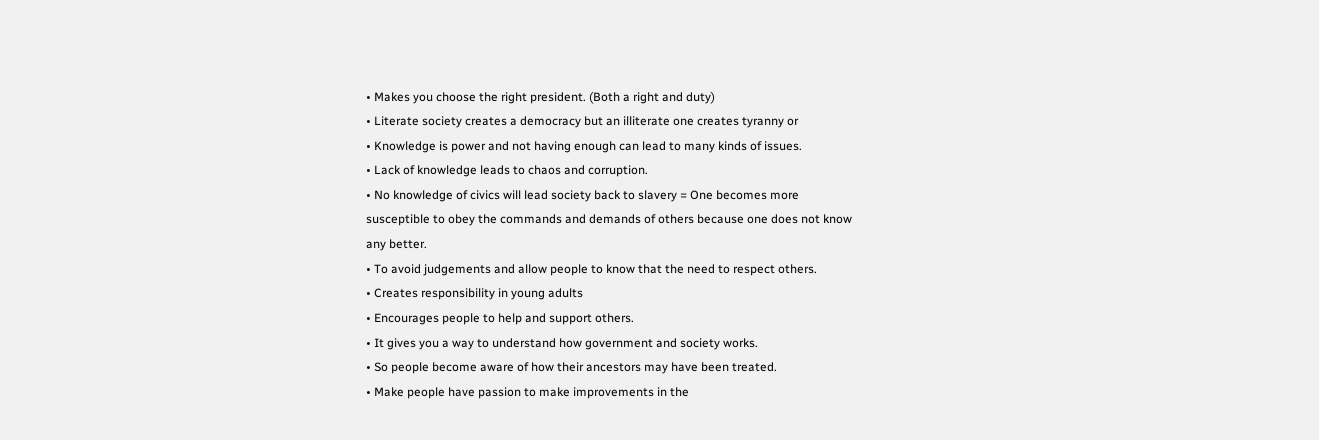• Makes you choose the right president. (Both a right and duty)
• Literate society creates a democracy but an illiterate one creates tyranny or
• Knowledge is power and not having enough can lead to many kinds of issues.
• Lack of knowledge leads to chaos and corruption.
• No knowledge of civics will lead society back to slavery = One becomes more
susceptible to obey the commands and demands of others because one does not know
any better.
• To avoid judgements and allow people to know that the need to respect others.
• Creates responsibility in young adults
• Encourages people to help and support others.
• It gives you a way to understand how government and society works.
• So people become aware of how their ancestors may have been treated.
• Make people have passion to make improvements in the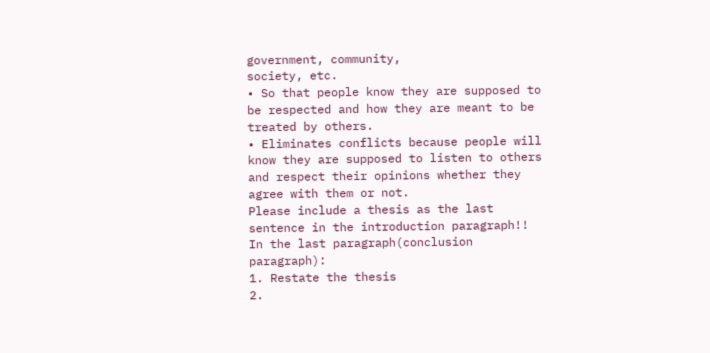government, community,
society, etc.
• So that people know they are supposed to be respected and how they are meant to be
treated by others.
• Eliminates conflicts because people will know they are supposed to listen to others
and respect their opinions whether they agree with them or not.
Please include a thesis as the last sentence in the introduction paragraph!!
In the last paragraph(conclusion paragraph):
1. Restate the thesis
2.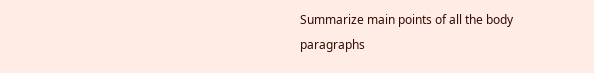Summarize main points of all the body paragraphs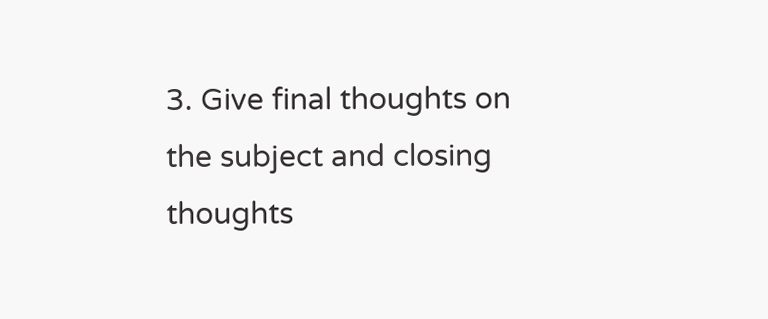3. Give final thoughts on the subject and closing thoughts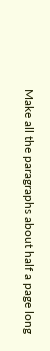Make all the paragraphs about half a page long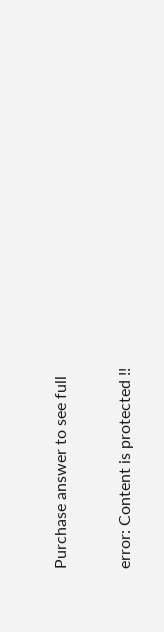Purchase answer to see full

error: Content is protected !!